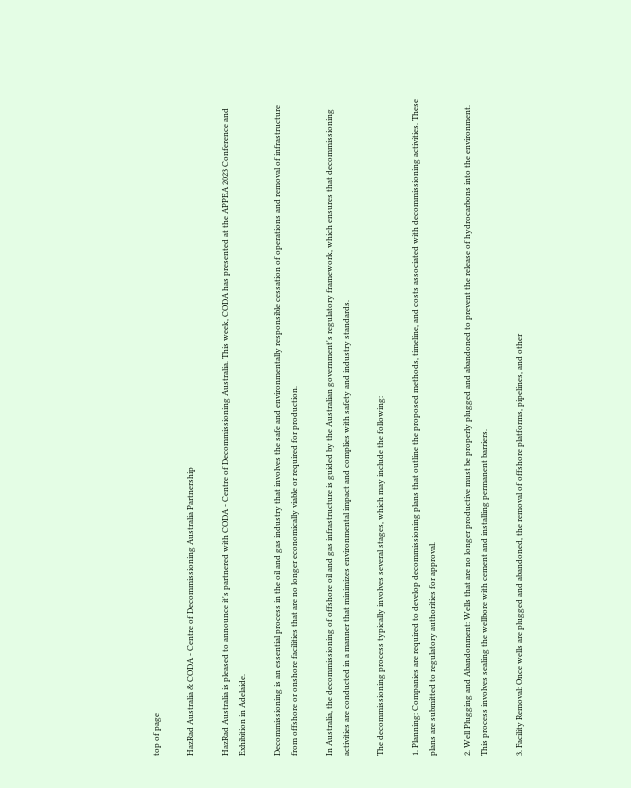top of page

HazRad Australia & CODA - Centre of Decommissioning Australia Partnership

HazRad Australia is pleased to announce it's partnered with CODA - Centre of Decommissioning Australia. This week, CODA has presented at the APPEA 2023 Conference and Exhibition in Adelaide.

Decommissioning is an essential process in the oil and gas industry that involves the safe and environmentally responsible cessation of operations and removal of infrastructure from offshore or onshore facilities that are no longer economically viable or required for production.

In Australia, the decommissioning of offshore oil and gas infrastructure is guided by the Australian government's regulatory framework, which ensures that decommissioning activities are conducted in a manner that minimizes environmental impact and complies with safety and industry standards.

The decommissioning process typically involves several stages, which may include the following:

1. Planning: Companies are required to develop decommissioning plans that outline the proposed methods, timeline, and costs associated with decommissioning activities. These plans are submitted to regulatory authorities for approval.

2. Well Plugging and Abandonment: Wells that are no longer productive must be properly plugged and abandoned to prevent the release of hydrocarbons into the environment. This process involves sealing the wellbore with cement and installing permanent barriers.

3. Facility Removal: Once wells are plugged and abandoned, the removal of offshore platforms, pipelines, and other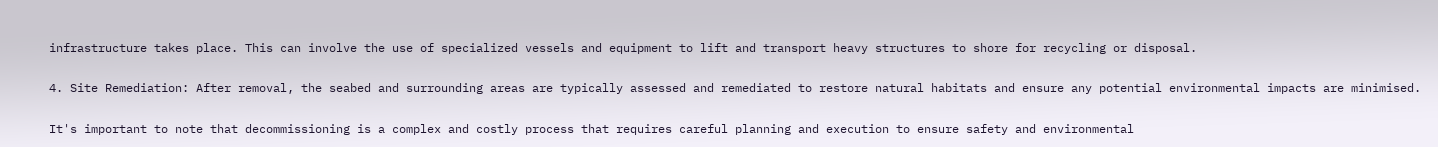infrastructure takes place. This can involve the use of specialized vessels and equipment to lift and transport heavy structures to shore for recycling or disposal.

4. Site Remediation: After removal, the seabed and surrounding areas are typically assessed and remediated to restore natural habitats and ensure any potential environmental impacts are minimised.

It's important to note that decommissioning is a complex and costly process that requires careful planning and execution to ensure safety and environmental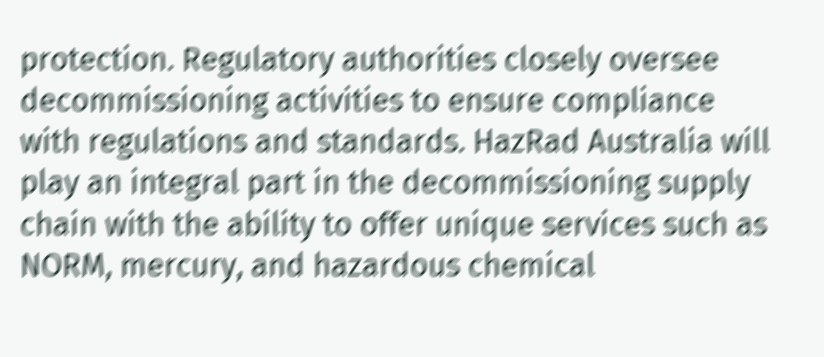protection. Regulatory authorities closely oversee decommissioning activities to ensure compliance with regulations and standards. HazRad Australia will play an integral part in the decommissioning supply chain with the ability to offer unique services such as NORM, mercury, and hazardous chemical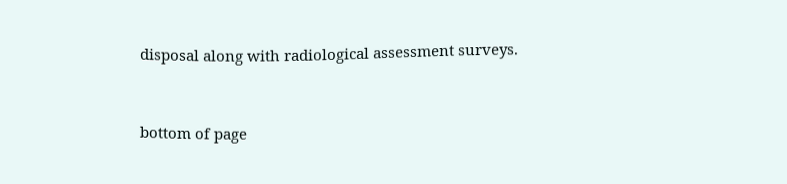disposal along with radiological assessment surveys.


bottom of page